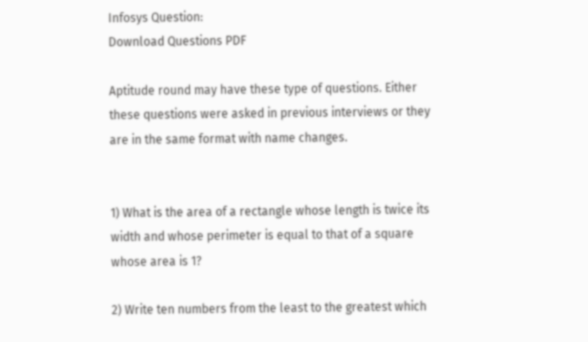Infosys Question:
Download Questions PDF

Aptitude round may have these type of questions. Either these questions were asked in previous interviews or they are in the same format with name changes.


1) What is the area of a rectangle whose length is twice its width and whose perimeter is equal to that of a square whose area is 1?

2) Write ten numbers from the least to the greatest which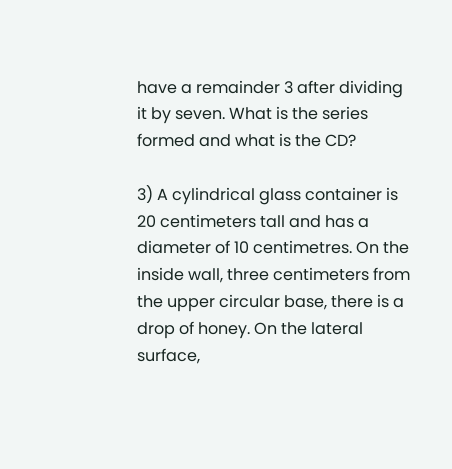have a remainder 3 after dividing it by seven. What is the series formed and what is the CD?

3) A cylindrical glass container is 20 centimeters tall and has a diameter of 10 centimetres. On the inside wall, three centimeters from the upper circular base, there is a drop of honey. On the lateral surface,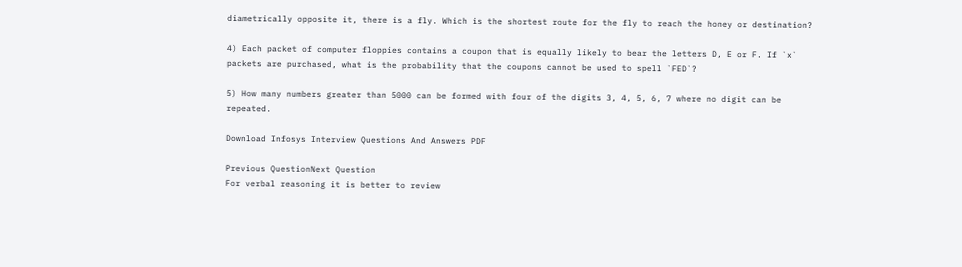diametrically opposite it, there is a fly. Which is the shortest route for the fly to reach the honey or destination?

4) Each packet of computer floppies contains a coupon that is equally likely to bear the letters D, E or F. If `x` packets are purchased, what is the probability that the coupons cannot be used to spell `FED`?

5) How many numbers greater than 5000 can be formed with four of the digits 3, 4, 5, 6, 7 where no digit can be repeated.

Download Infosys Interview Questions And Answers PDF

Previous QuestionNext Question
For verbal reasoning it is better to review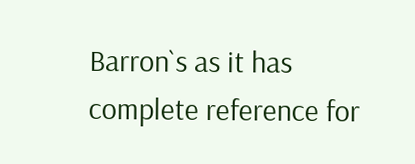Barron`s as it has complete reference for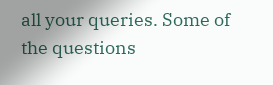all your queries. Some of the questions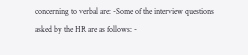concerning to verbal are: -Some of the interview questions asked by the HR are as follows: -